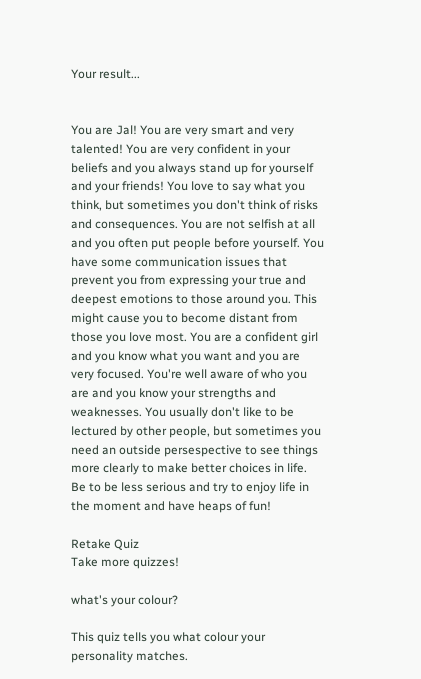Your result...


You are Jal! You are very smart and very talented! You are very confident in your beliefs and you always stand up for yourself and your friends! You love to say what you think, but sometimes you don't think of risks and consequences. You are not selfish at all and you often put people before yourself. You have some communication issues that prevent you from expressing your true and deepest emotions to those around you. This might cause you to become distant from those you love most. You are a confident girl and you know what you want and you are very focused. You're well aware of who you are and you know your strengths and weaknesses. You usually don't like to be lectured by other people, but sometimes you need an outside persespective to see things more clearly to make better choices in life. Be to be less serious and try to enjoy life in the moment and have heaps of fun!

Retake Quiz
Take more quizzes!

what's your colour?

This quiz tells you what colour your personality matches.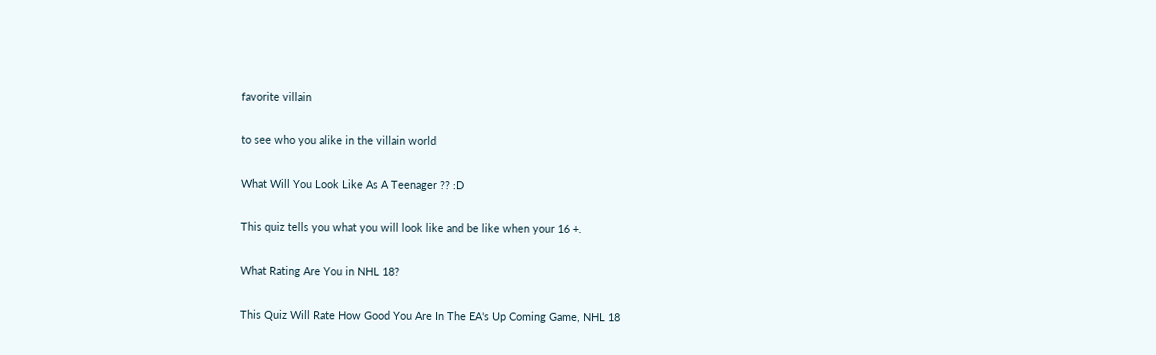favorite villain

to see who you alike in the villain world

What Will You Look Like As A Teenager ?? :D

This quiz tells you what you will look like and be like when your 16 +.

What Rating Are You in NHL 18?

This Quiz Will Rate How Good You Are In The EA's Up Coming Game, NHL 18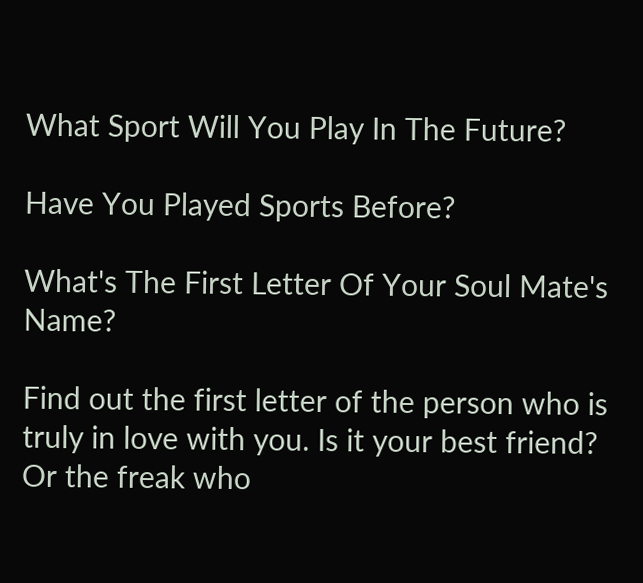What Sport Will You Play In The Future?

Have You Played Sports Before?

What's The First Letter Of Your Soul Mate's Name?

Find out the first letter of the person who is truly in love with you. Is it your best friend? Or the freak who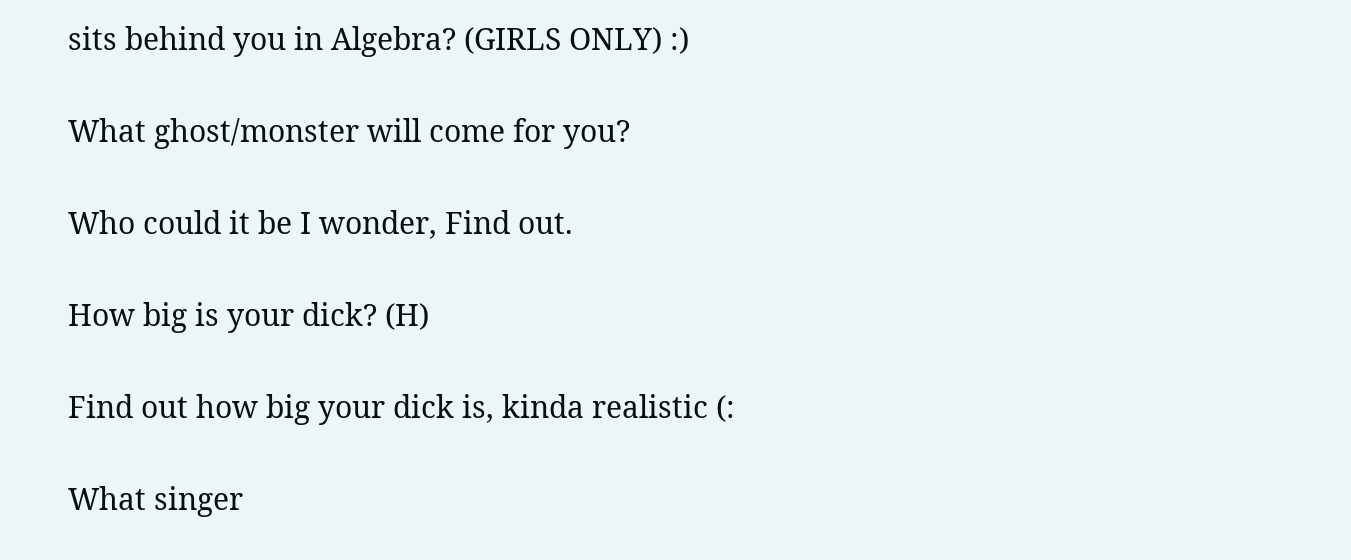sits behind you in Algebra? (GIRLS ONLY) :)

What ghost/monster will come for you?

Who could it be I wonder, Find out.

How big is your dick? (H)

Find out how big your dick is, kinda realistic (:

What singer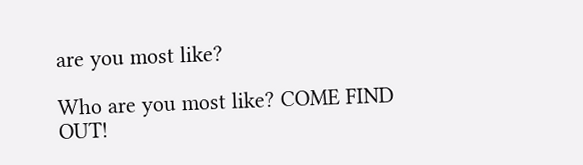are you most like?

Who are you most like? COME FIND OUT!